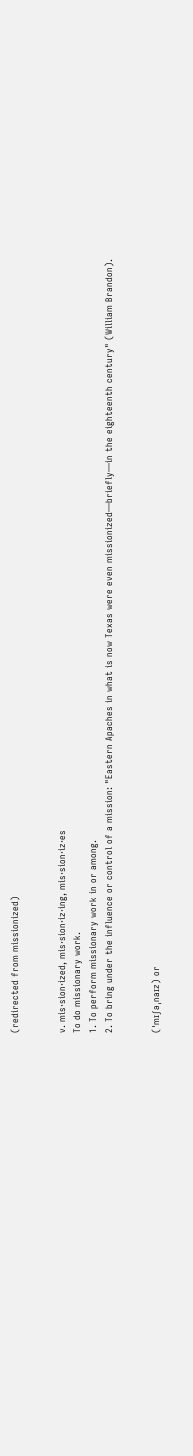(redirected from missionized)


v. mis·sion·ized, mis·sion·iz·ing, mis·sion·iz·es
To do missionary work.
1. To perform missionary work in or among.
2. To bring under the influence or control of a mission: "Eastern Apaches in what is now Texas were even missionized—briefly—in the eighteenth century" (William Brandon).


(ˈmɪʃəˌnaɪz) or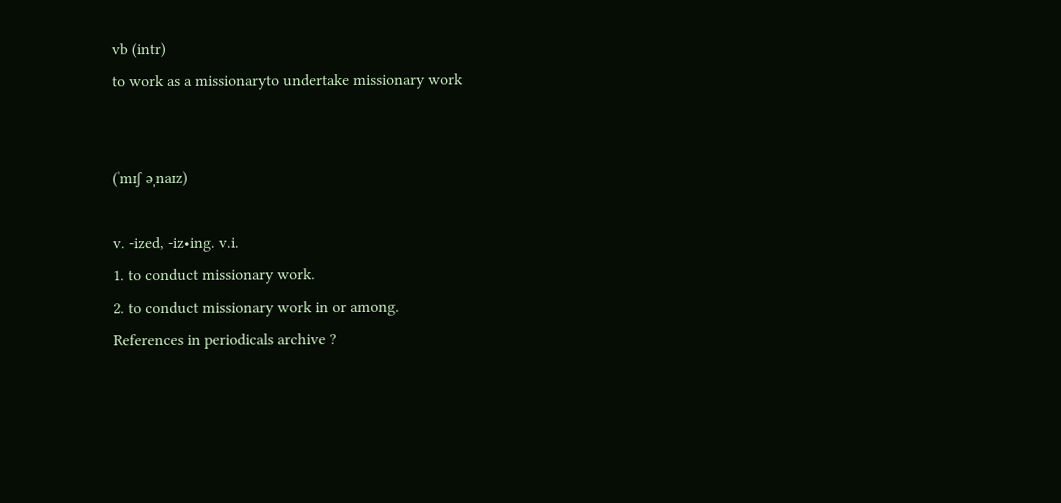vb (intr)
to work as a missionaryto undertake missionary work


(ˈmɪʃ əˌnaɪz)

v. -ized, -iz•ing. v.i.
1. to conduct missionary work.
2. to conduct missionary work in or among.
References in periodicals archive ?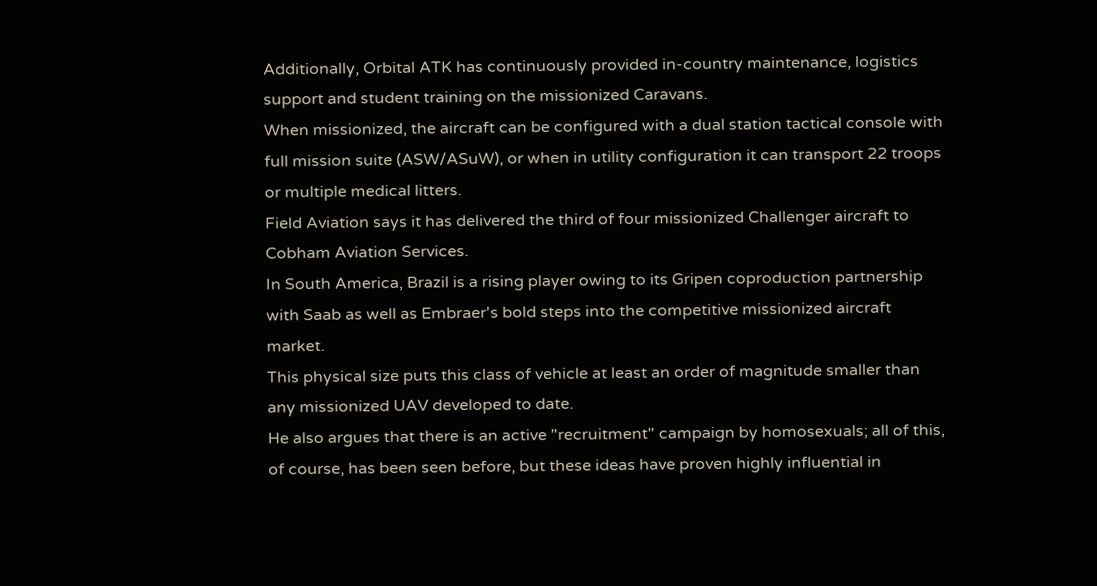Additionally, Orbital ATK has continuously provided in-country maintenance, logistics support and student training on the missionized Caravans.
When missionized, the aircraft can be configured with a dual station tactical console with full mission suite (ASW/ASuW), or when in utility configuration it can transport 22 troops or multiple medical litters.
Field Aviation says it has delivered the third of four missionized Challenger aircraft to Cobham Aviation Services.
In South America, Brazil is a rising player owing to its Gripen coproduction partnership with Saab as well as Embraer's bold steps into the competitive missionized aircraft market.
This physical size puts this class of vehicle at least an order of magnitude smaller than any missionized UAV developed to date.
He also argues that there is an active "recruitment" campaign by homosexuals; all of this, of course, has been seen before, but these ideas have proven highly influential in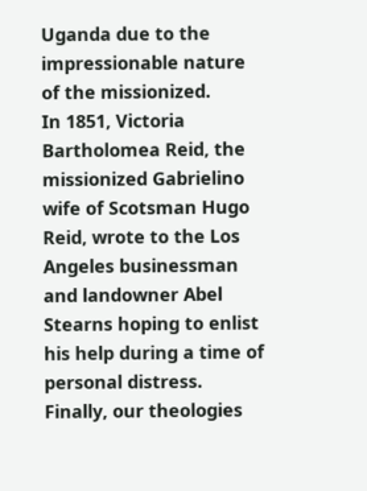Uganda due to the impressionable nature of the missionized.
In 1851, Victoria Bartholomea Reid, the missionized Gabrielino wife of Scotsman Hugo Reid, wrote to the Los Angeles businessman and landowner Abel Stearns hoping to enlist his help during a time of personal distress.
Finally, our theologies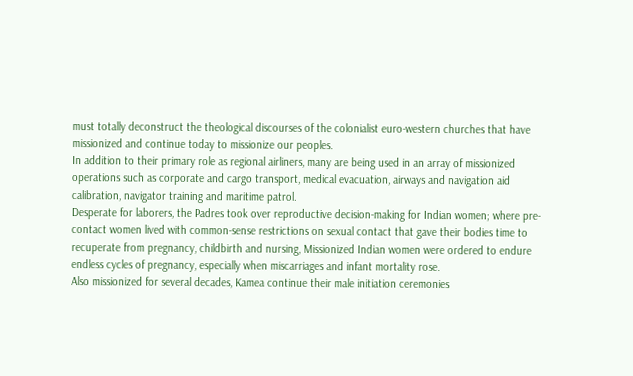must totally deconstruct the theological discourses of the colonialist euro-western churches that have missionized and continue today to missionize our peoples.
In addition to their primary role as regional airliners, many are being used in an array of missionized operations such as corporate and cargo transport, medical evacuation, airways and navigation aid calibration, navigator training and maritime patrol.
Desperate for laborers, the Padres took over reproductive decision-making for Indian women; where pre-contact women lived with common-sense restrictions on sexual contact that gave their bodies time to recuperate from pregnancy, childbirth and nursing, Missionized Indian women were ordered to endure endless cycles of pregnancy, especially when miscarriages and infant mortality rose.
Also missionized for several decades, Kamea continue their male initiation ceremonies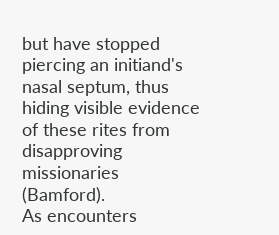but have stopped piercing an initiand's nasal septum, thus hiding visible evidence of these rites from disapproving missionaries (Bamford).
As encounters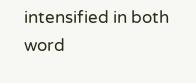intensified in both word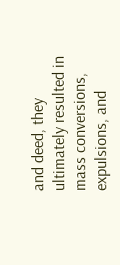and deed, they ultimately resulted in mass conversions, expulsions, and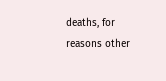deaths, for reasons other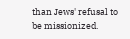than Jews' refusal to be missionized.